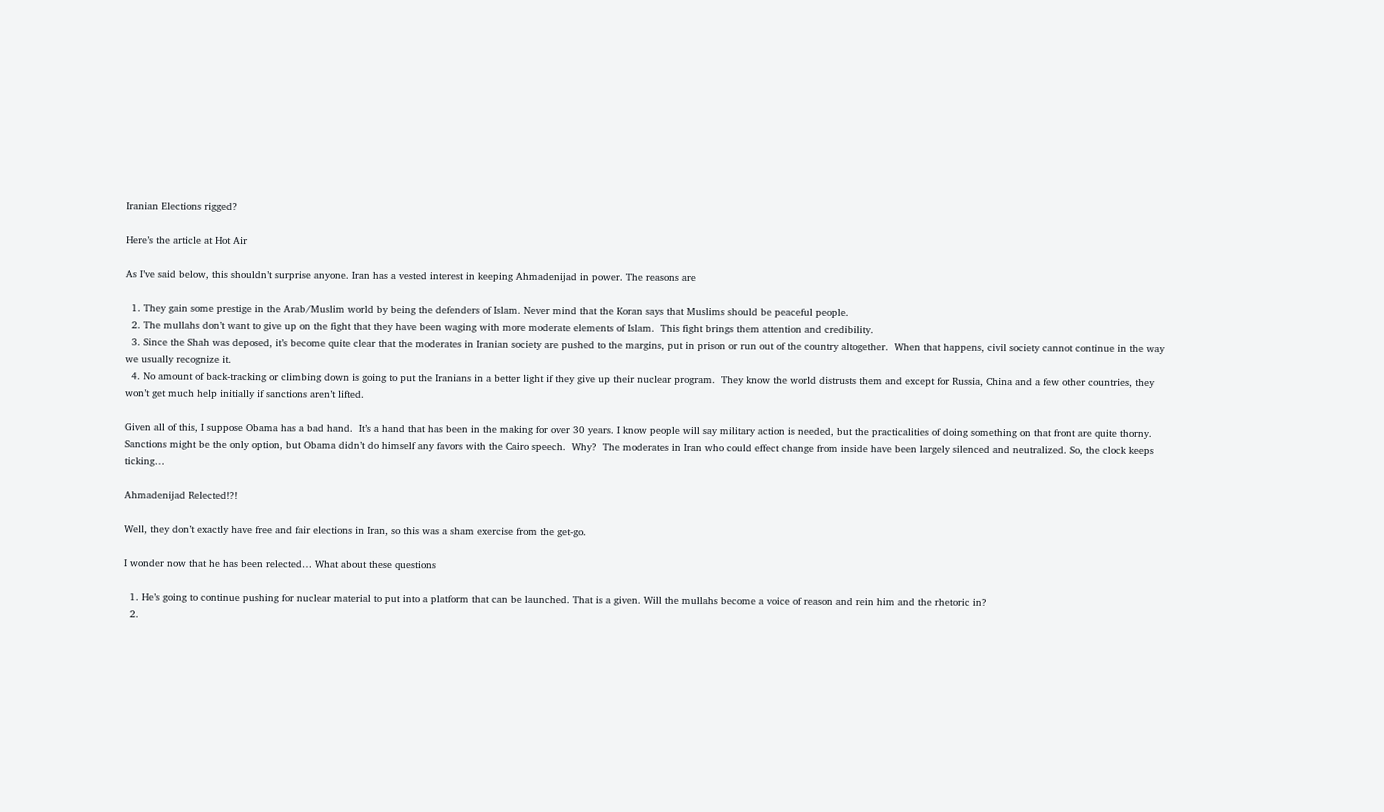Iranian Elections rigged?

Here’s the article at Hot Air

As I’ve said below, this shouldn’t surprise anyone. Iran has a vested interest in keeping Ahmadenijad in power. The reasons are

  1. They gain some prestige in the Arab/Muslim world by being the defenders of Islam. Never mind that the Koran says that Muslims should be peaceful people.
  2. The mullahs don’t want to give up on the fight that they have been waging with more moderate elements of Islam.  This fight brings them attention and credibility.
  3. Since the Shah was deposed, it’s become quite clear that the moderates in Iranian society are pushed to the margins, put in prison or run out of the country altogether.  When that happens, civil society cannot continue in the way we usually recognize it.
  4. No amount of back-tracking or climbing down is going to put the Iranians in a better light if they give up their nuclear program.  They know the world distrusts them and except for Russia, China and a few other countries, they won’t get much help initially if sanctions aren’t lifted.

Given all of this, I suppose Obama has a bad hand.  It’s a hand that has been in the making for over 30 years. I know people will say military action is needed, but the practicalities of doing something on that front are quite thorny. Sanctions might be the only option, but Obama didn’t do himself any favors with the Cairo speech.  Why?  The moderates in Iran who could effect change from inside have been largely silenced and neutralized. So, the clock keeps ticking…

Ahmadenijad Relected!?!

Well, they don’t exactly have free and fair elections in Iran, so this was a sham exercise from the get-go.

I wonder now that he has been relected… What about these questions

  1. He’s going to continue pushing for nuclear material to put into a platform that can be launched. That is a given. Will the mullahs become a voice of reason and rein him and the rhetoric in?
  2.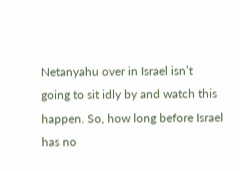Netanyahu over in Israel isn’t going to sit idly by and watch this happen. So, how long before Israel has no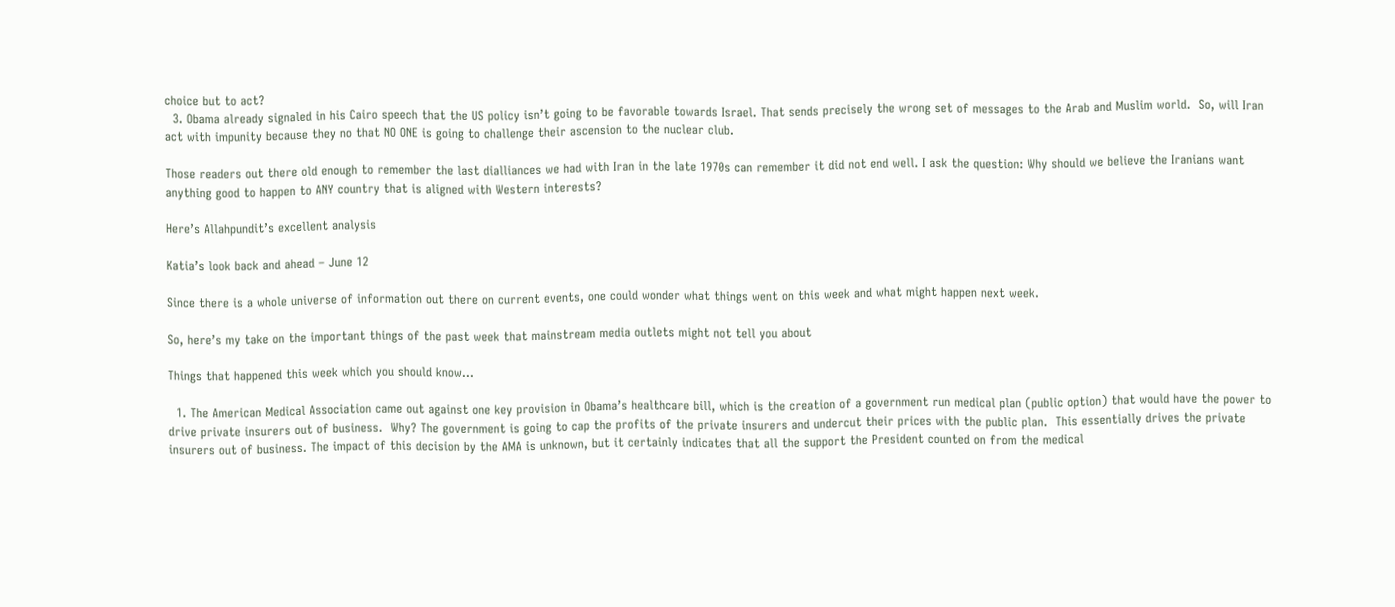choice but to act?
  3. Obama already signaled in his Cairo speech that the US policy isn’t going to be favorable towards Israel. That sends precisely the wrong set of messages to the Arab and Muslim world.  So, will Iran act with impunity because they no that NO ONE is going to challenge their ascension to the nuclear club.

Those readers out there old enough to remember the last dialliances we had with Iran in the late 1970s can remember it did not end well. I ask the question: Why should we believe the Iranians want anything good to happen to ANY country that is aligned with Western interests?

Here’s Allahpundit’s excellent analysis

Katia’s look back and ahead – June 12

Since there is a whole universe of information out there on current events, one could wonder what things went on this week and what might happen next week.

So, here’s my take on the important things of the past week that mainstream media outlets might not tell you about

Things that happened this week which you should know…

  1. The American Medical Association came out against one key provision in Obama’s healthcare bill, which is the creation of a government run medical plan (public option) that would have the power to drive private insurers out of business.  Why? The government is going to cap the profits of the private insurers and undercut their prices with the public plan.  This essentially drives the private insurers out of business. The impact of this decision by the AMA is unknown, but it certainly indicates that all the support the President counted on from the medical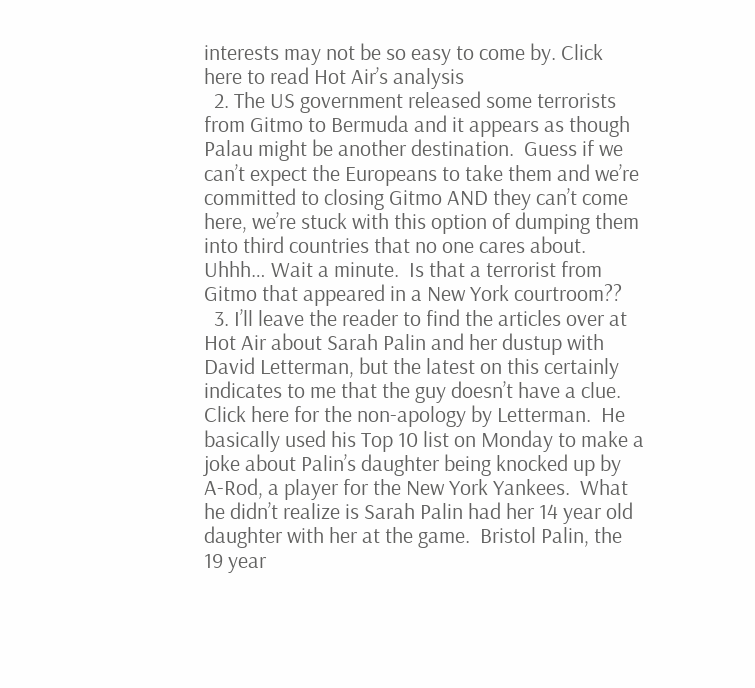interests may not be so easy to come by. Click here to read Hot Air’s analysis
  2. The US government released some terrorists from Gitmo to Bermuda and it appears as though Palau might be another destination.  Guess if we can’t expect the Europeans to take them and we’re committed to closing Gitmo AND they can’t come here, we’re stuck with this option of dumping them into third countries that no one cares about.  Uhhh… Wait a minute.  Is that a terrorist from Gitmo that appeared in a New York courtroom??
  3. I’ll leave the reader to find the articles over at Hot Air about Sarah Palin and her dustup with David Letterman, but the latest on this certainly indicates to me that the guy doesn’t have a clue. Click here for the non-apology by Letterman.  He basically used his Top 10 list on Monday to make a joke about Palin’s daughter being knocked up by A-Rod, a player for the New York Yankees.  What he didn’t realize is Sarah Palin had her 14 year old daughter with her at the game.  Bristol Palin, the 19 year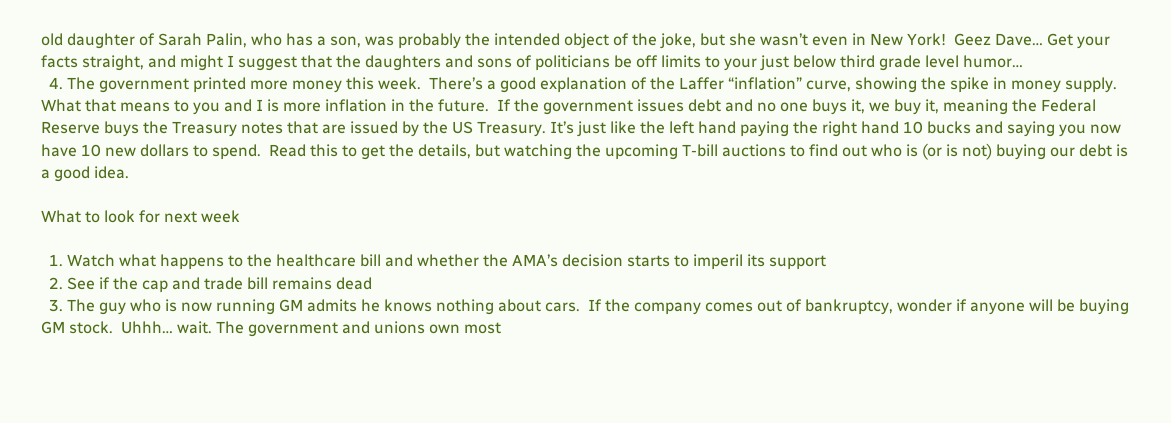old daughter of Sarah Palin, who has a son, was probably the intended object of the joke, but she wasn’t even in New York!  Geez Dave… Get your facts straight, and might I suggest that the daughters and sons of politicians be off limits to your just below third grade level humor…
  4. The government printed more money this week.  There’s a good explanation of the Laffer “inflation” curve, showing the spike in money supply.  What that means to you and I is more inflation in the future.  If the government issues debt and no one buys it, we buy it, meaning the Federal Reserve buys the Treasury notes that are issued by the US Treasury. It’s just like the left hand paying the right hand 10 bucks and saying you now have 10 new dollars to spend.  Read this to get the details, but watching the upcoming T-bill auctions to find out who is (or is not) buying our debt is a good idea.

What to look for next week

  1. Watch what happens to the healthcare bill and whether the AMA’s decision starts to imperil its support
  2. See if the cap and trade bill remains dead
  3. The guy who is now running GM admits he knows nothing about cars.  If the company comes out of bankruptcy, wonder if anyone will be buying GM stock.  Uhhh… wait. The government and unions own most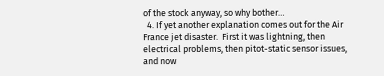of the stock anyway, so why bother…
  4. If yet another explanation comes out for the Air France jet disaster.  First it was lightning, then electrical problems, then pitot-static sensor issues, and now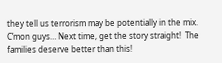they tell us terrorism may be potentially in the mix. C’mon guys… Next time, get the story straight!  The families deserve better than this!